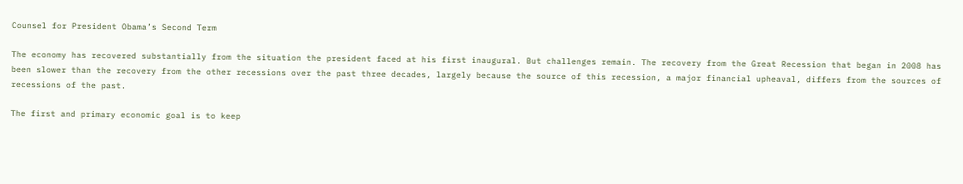Counsel for President Obama’s Second Term

The economy has recovered substantially from the situation the president faced at his first inaugural. But challenges remain. The recovery from the Great Recession that began in 2008 has been slower than the recovery from the other recessions over the past three decades, largely because the source of this recession, a major financial upheaval, differs from the sources of recessions of the past.

The first and primary economic goal is to keep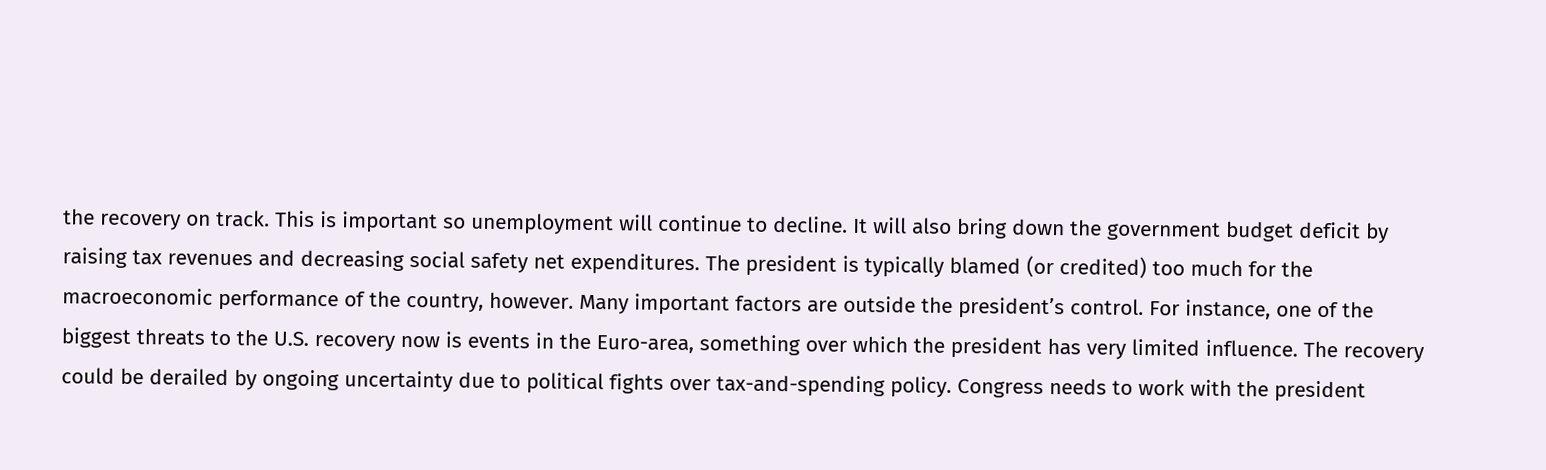the recovery on track. This is important so unemployment will continue to decline. It will also bring down the government budget deficit by raising tax revenues and decreasing social safety net expenditures. The president is typically blamed (or credited) too much for the macroeconomic performance of the country, however. Many important factors are outside the president’s control. For instance, one of the biggest threats to the U.S. recovery now is events in the Euro-area, something over which the president has very limited influence. The recovery could be derailed by ongoing uncertainty due to political fights over tax-and-spending policy. Congress needs to work with the president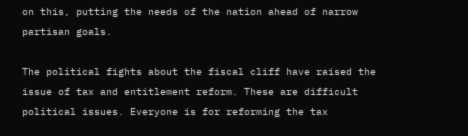on this, putting the needs of the nation ahead of narrow partisan goals.

The political fights about the fiscal cliff have raised the issue of tax and entitlement reform. These are difficult political issues. Everyone is for reforming the tax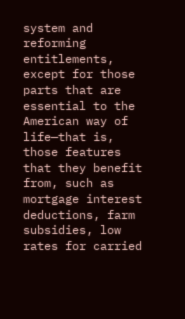system and reforming entitlements, except for those parts that are essential to the American way of life—that is, those features that they benefit from, such as mortgage interest deductions, farm subsidies, low rates for carried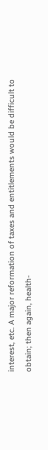interest, etc. A major reformation of taxes and entitlements would be difficult to obtain; then again, health-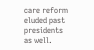care reform eluded past presidents as well.